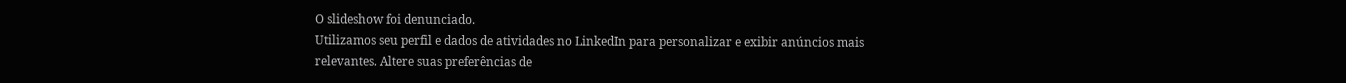O slideshow foi denunciado.
Utilizamos seu perfil e dados de atividades no LinkedIn para personalizar e exibir anúncios mais relevantes. Altere suas preferências de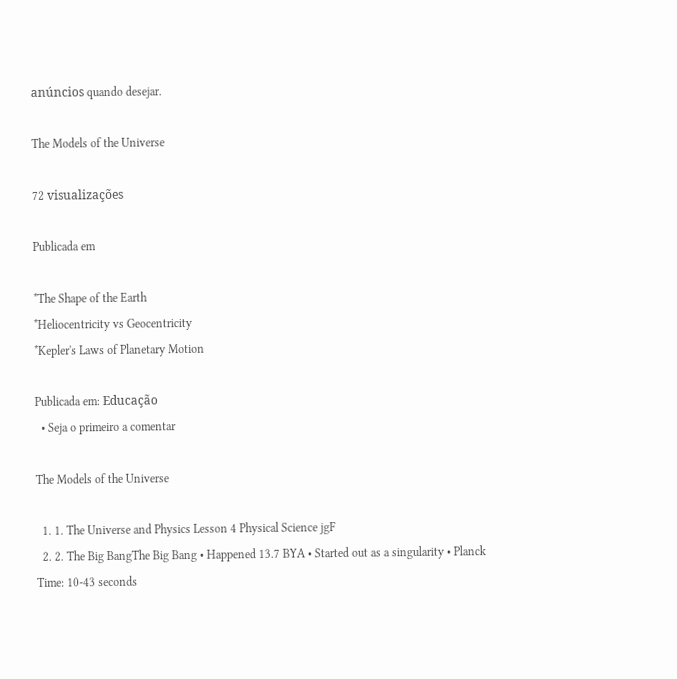anúncios quando desejar.

The Models of the Universe

72 visualizações

Publicada em

*The Shape of the Earth
*Heliocentricity vs Geocentricity
*Kepler's Laws of Planetary Motion

Publicada em: Educação
  • Seja o primeiro a comentar

The Models of the Universe

  1. 1. The Universe and Physics Lesson 4 Physical Science jgF
  2. 2. The Big BangThe Big Bang • Happened 13.7 BYA • Started out as a singularity • Planck Time: 10-43 seconds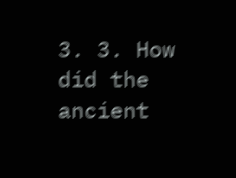3. 3. How did the ancient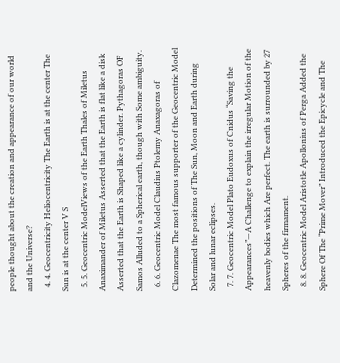people thought about the creation and appearance of our world and the Universe?
  4. 4. Geocentricity Heliocentricity The Earth is at the center The Sun is at the center V S
  5. 5. Geocentric ModelViews of the Earth Thales of Miletus Anaximander of Miletus Asserted that the Earth is flat like a disk Asserted that the Earth is Shaped like a cylinder. Pythagoras OF Samos Alluded to a Spherical earth, though with Some ambiguity.
  6. 6. Geocentric Model Claudius Ptolemy Anaxagoras of Clazomenae The most famous supporter of the Geocentric Model Determined the positions of The Sun, Moon and Earth during Solar and lunar eclipses.
  7. 7. Geocentric Model Plato Eudoxus of Cnidus “Saving the Appearances”—A Challenge to explain the irregular Motion of the heavenly bodies which Are perfect. The earth is surrounded by 27 Spheres of the firmament.
  8. 8. Geocentric Model Aristotle Apollonius of Perga Added the Sphere Of The “Prime Mover” Introduced the Epicycle and The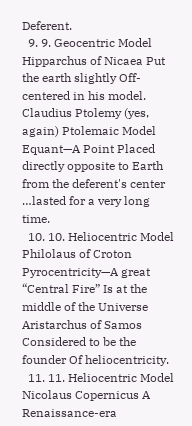Deferent.
  9. 9. Geocentric Model Hipparchus of Nicaea Put the earth slightly Off-centered in his model. Claudius Ptolemy (yes, again) Ptolemaic Model Equant—A Point Placed directly opposite to Earth from the deferent's center …lasted for a very long time.
  10. 10. Heliocentric Model Philolaus of Croton Pyrocentricity—A great “Central Fire” Is at the middle of the Universe Aristarchus of Samos Considered to be the founder Of heliocentricity.
  11. 11. Heliocentric Model Nicolaus Copernicus A Renaissance-era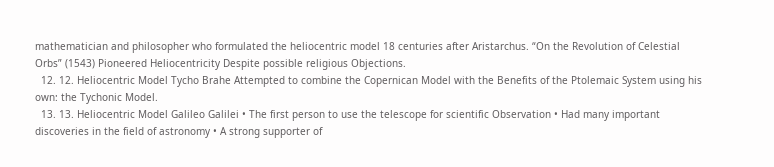mathematician and philosopher who formulated the heliocentric model 18 centuries after Aristarchus. “On the Revolution of Celestial Orbs” (1543) Pioneered Heliocentricity Despite possible religious Objections.
  12. 12. Heliocentric Model Tycho Brahe Attempted to combine the Copernican Model with the Benefits of the Ptolemaic System using his own: the Tychonic Model.
  13. 13. Heliocentric Model Galileo Galilei • The first person to use the telescope for scientific Observation • Had many important discoveries in the field of astronomy • A strong supporter of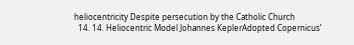heliocentricity Despite persecution by the Catholic Church
  14. 14. Heliocentric Model Johannes KeplerAdopted Copernicus’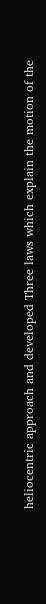heliocentric approach and developed Three laws which explain the motion of the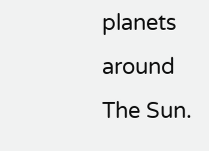planets around The Sun.